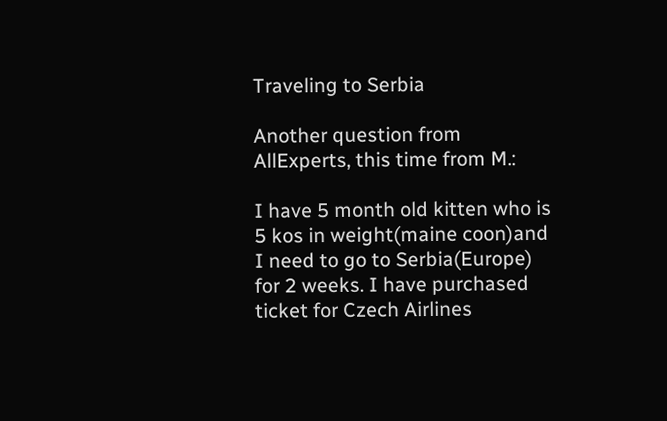Traveling to Serbia

Another question from AllExperts, this time from M.:

I have 5 month old kitten who is 5 kos in weight(maine coon)and I need to go to Serbia(Europe) for 2 weeks. I have purchased ticket for Czech Airlines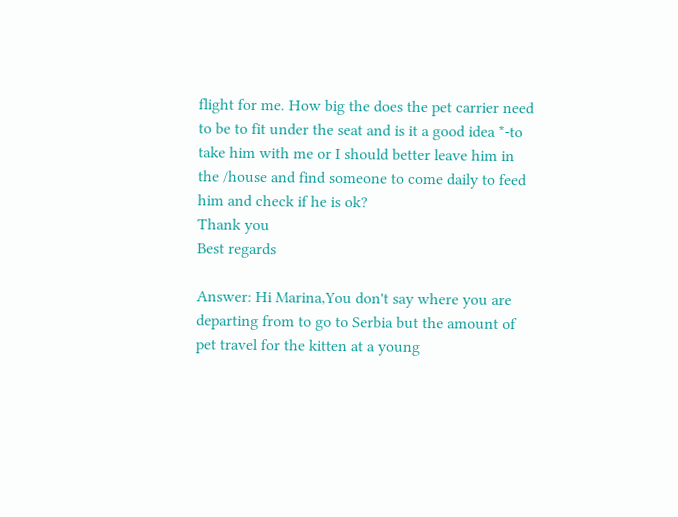flight for me. How big the does the pet carrier need to be to fit under the seat and is it a good idea *-to take him with me or I should better leave him in the /house and find someone to come daily to feed him and check if he is ok?
Thank you
Best regards

Answer: Hi Marina,You don't say where you are departing from to go to Serbia but the amount of pet travel for the kitten at a young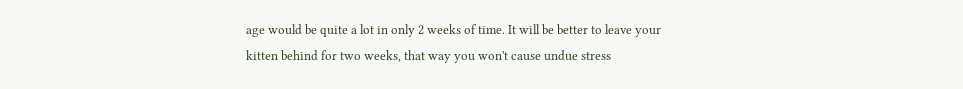age would be quite a lot in only 2 weeks of time. It will be better to leave your kitten behind for two weeks, that way you won't cause undue stress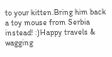to your kitten.Bring him back a toy mouse from Serbia instead! :)Happy travels & wagging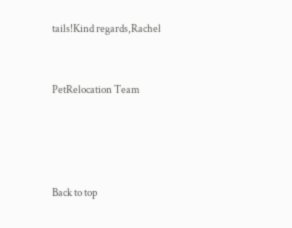tails!Kind regards,Rachel


PetRelocation Team




Back to top